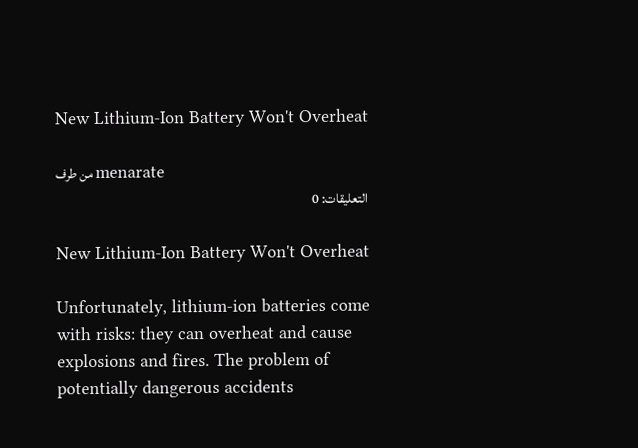New Lithium-Ion Battery Won't Overheat

من طرف menarate
التعليقات: 0

New Lithium-Ion Battery Won't Overheat

Unfortunately, lithium-ion batteries come with risks: they can overheat and cause explosions and fires. The problem of potentially dangerous accidents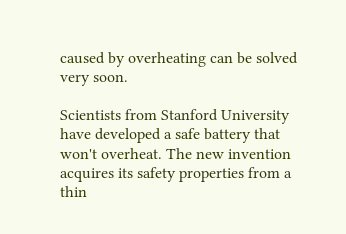caused by overheating can be solved very soon.

Scientists from Stanford University have developed a safe battery that won't overheat. The new invention acquires its safety properties from a thin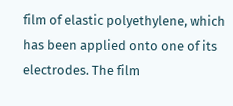film of elastic polyethylene, which has been applied onto one of its electrodes. The film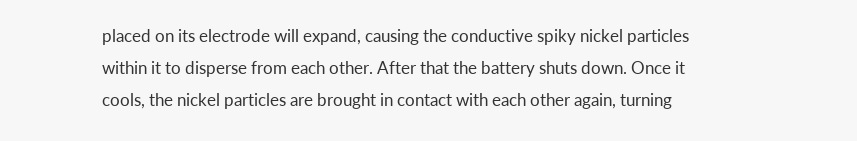placed on its electrode will expand, causing the conductive spiky nickel particles within it to disperse from each other. After that the battery shuts down. Once it cools, the nickel particles are brought in contact with each other again, turning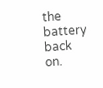the battery back on.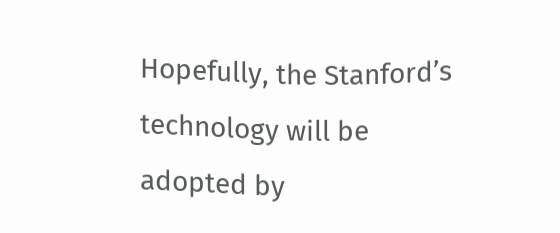Hopefully, the Stanford’s technology will be adopted by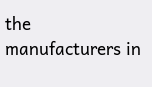the manufacturers in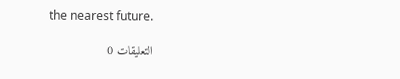the nearest future.

التعليقات 0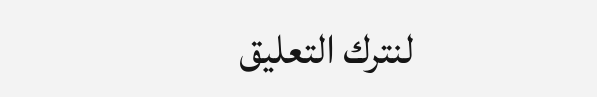لنترك التعليق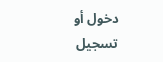دخول أو تسجيل